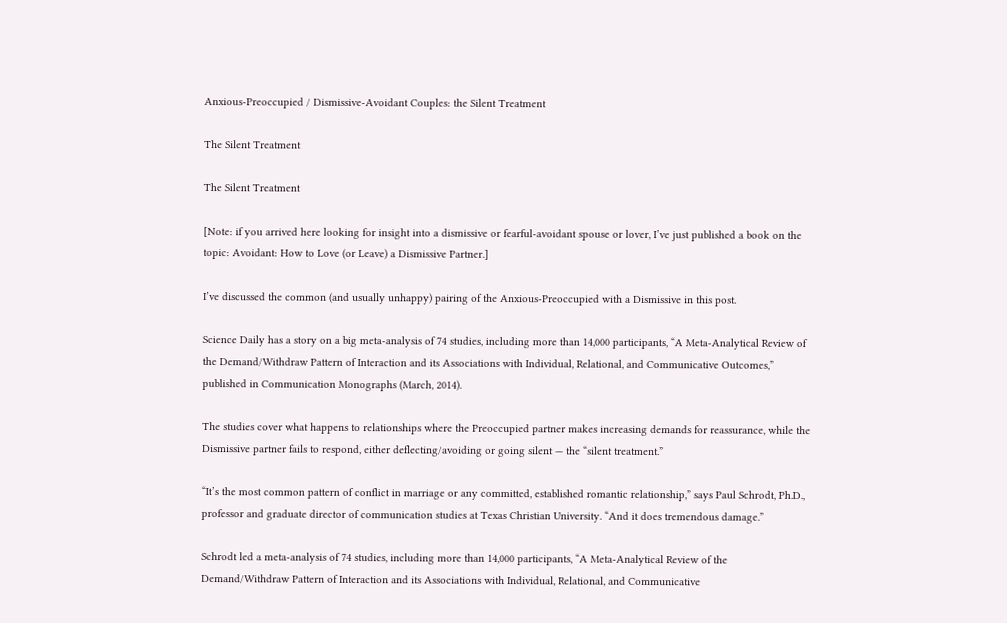Anxious-Preoccupied / Dismissive-Avoidant Couples: the Silent Treatment

The Silent Treatment

The Silent Treatment

[Note: if you arrived here looking for insight into a dismissive or fearful-avoidant spouse or lover, I’ve just published a book on the topic: Avoidant: How to Love (or Leave) a Dismissive Partner.]

I’ve discussed the common (and usually unhappy) pairing of the Anxious-Preoccupied with a Dismissive in this post.

Science Daily has a story on a big meta-analysis of 74 studies, including more than 14,000 participants, “A Meta-Analytical Review of the Demand/Withdraw Pattern of Interaction and its Associations with Individual, Relational, and Communicative Outcomes,” published in Communication Monographs (March, 2014).

The studies cover what happens to relationships where the Preoccupied partner makes increasing demands for reassurance, while the Dismissive partner fails to respond, either deflecting/avoiding or going silent — the “silent treatment.”

“It’s the most common pattern of conflict in marriage or any committed, established romantic relationship,” says Paul Schrodt, Ph.D., professor and graduate director of communication studies at Texas Christian University. “And it does tremendous damage.”

Schrodt led a meta-analysis of 74 studies, including more than 14,000 participants, “A Meta-Analytical Review of the Demand/Withdraw Pattern of Interaction and its Associations with Individual, Relational, and Communicative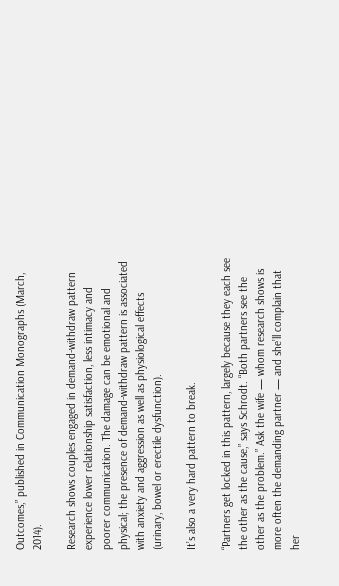Outcomes,” published in Communication Monographs (March, 2014).

Research shows couples engaged in demand-withdraw pattern experience lower relationship satisfaction, less intimacy and poorer communication. The damage can be emotional and physical; the presence of demand-withdraw pattern is associated with anxiety and aggression as well as physiological effects (urinary, bowel or erectile dysfunction).

It’s also a very hard pattern to break.

“Partners get locked in this pattern, largely because they each see the other as the cause,” says Schrodt. “Both partners see the other as the problem.” Ask the wife — whom research shows is more often the demanding partner — and she’ll complain that her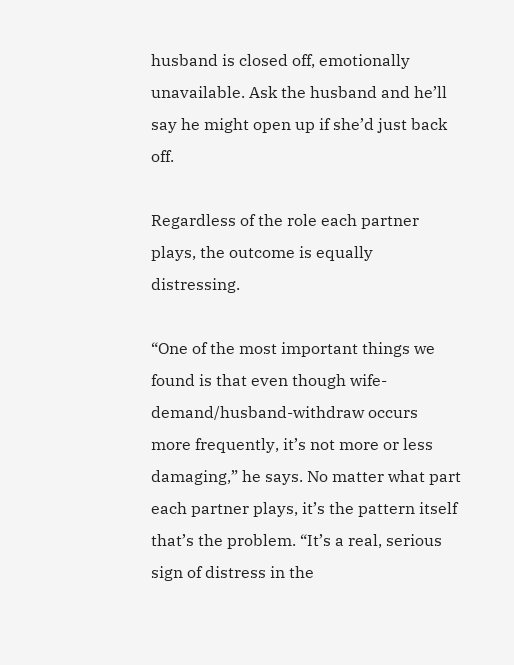husband is closed off, emotionally unavailable. Ask the husband and he’ll say he might open up if she’d just back off.

Regardless of the role each partner plays, the outcome is equally distressing.

“One of the most important things we found is that even though wife-demand/husband-withdraw occurs more frequently, it’s not more or less damaging,” he says. No matter what part each partner plays, it’s the pattern itself that’s the problem. “It’s a real, serious sign of distress in the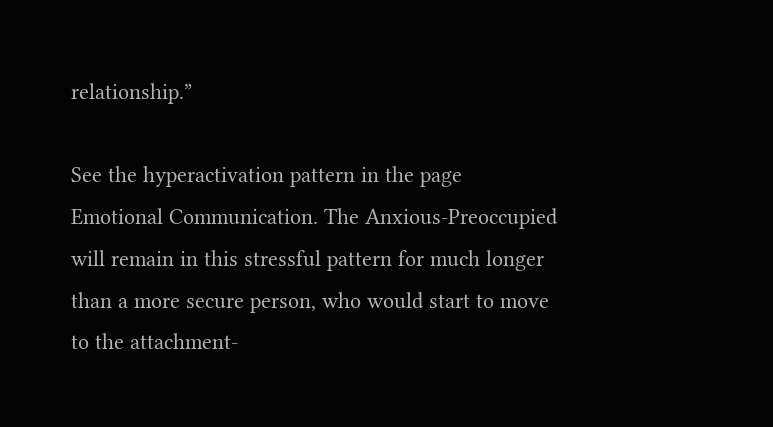relationship.”

See the hyperactivation pattern in the page Emotional Communication. The Anxious-Preoccupied will remain in this stressful pattern for much longer than a more secure person, who would start to move to the attachment-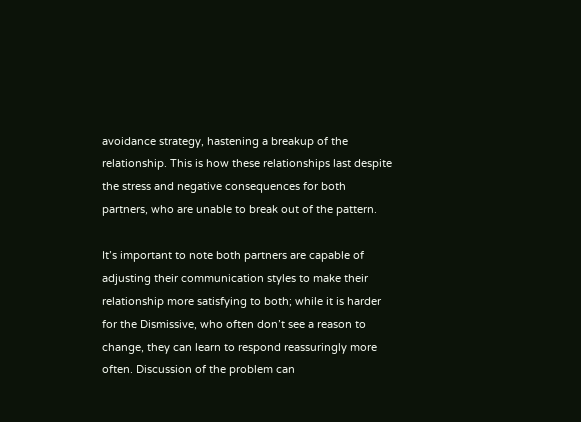avoidance strategy, hastening a breakup of the relationship. This is how these relationships last despite the stress and negative consequences for both partners, who are unable to break out of the pattern.

It’s important to note both partners are capable of adjusting their communication styles to make their relationship more satisfying to both; while it is harder for the Dismissive, who often don’t see a reason to change, they can learn to respond reassuringly more often. Discussion of the problem can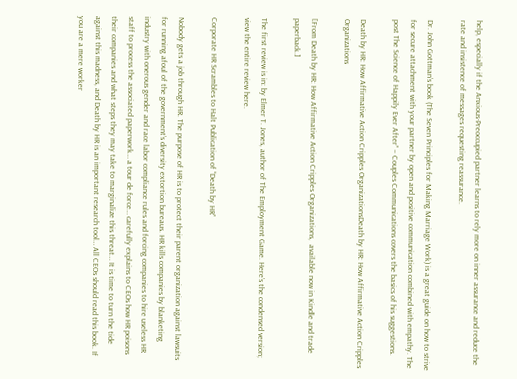help, especially if the Anxious-Preoccupied partner learns to rely more on inner assurance and reduce the rate and insistence of messages requesting reassurance.

Dr. John Gottman’s book (The Seven Principles for Making Marriage Work) is a great guide on how to strive for secure attachment with your partner by open and positive communication combined with empathy. The post The Science of Happily Ever After” – Couples Communications covers the basics of his suggestions.

Death by HR: How Affirmative Action Cripples OrganizationsDeath by HR: How Affirmative Action Cripples Organizations

[From Death by HR: How Affirmative Action Cripples Organizations,  available now in Kindle and trade paperback.]

The first review is in: by Elmer T. Jones, author of The Employment Game. Here’s the condensed version; view the entire review here.

Corporate HR Scrambles to Halt Publication of “Death by HR”

Nobody gets a job through HR. The purpose of HR is to protect their parent organization against lawsuits for running afoul of the government’s diversity extortion bureaus. HR kills companies by blanketing industry with onerous gender and race labor compliance rules and forcing companies to hire useless HR staff to process the associated paperwork… a tour de force… carefully explains to CEOs how HR poisons their companies and what steps they may take to marginalize this threat… It is time to turn the tide against this madness, and Death by HR is an important research tool… All CEOs should read this book. If you are a mere worker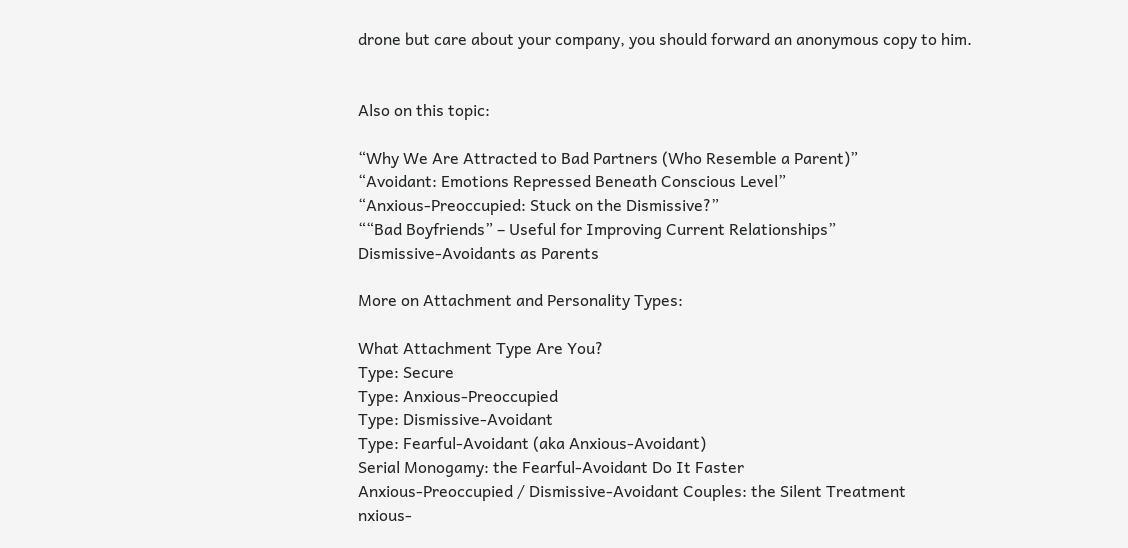drone but care about your company, you should forward an anonymous copy to him.


Also on this topic:

“Why We Are Attracted to Bad Partners (Who Resemble a Parent)”
“Avoidant: Emotions Repressed Beneath Conscious Level”
“Anxious-Preoccupied: Stuck on the Dismissive?”
““Bad Boyfriends” – Useful for Improving Current Relationships”
Dismissive-Avoidants as Parents

More on Attachment and Personality Types:

What Attachment Type Are You?
Type: Secure
Type: Anxious-Preoccupied
Type: Dismissive-Avoidant
Type: Fearful-Avoidant (aka Anxious-Avoidant)
Serial Monogamy: the Fearful-Avoidant Do It Faster
Anxious-Preoccupied / Dismissive-Avoidant Couples: the Silent Treatment
nxious-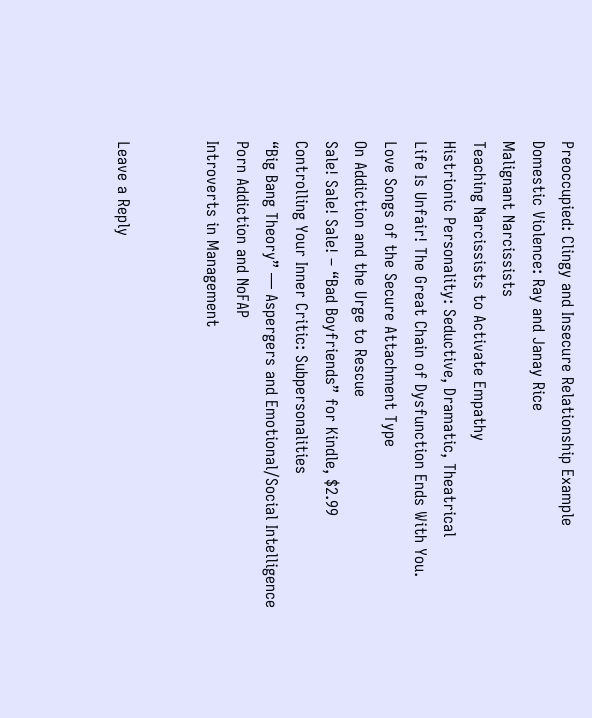Preoccupied: Clingy and Insecure Relationship Example
Domestic Violence: Ray and Janay Rice
Malignant Narcissists
Teaching Narcissists to Activate Empathy
Histrionic Personality: Seductive, Dramatic, Theatrical
Life Is Unfair! The Great Chain of Dysfunction Ends With You.
Love Songs of the Secure Attachment Type
On Addiction and the Urge to Rescue
Sale! Sale! Sale! – “Bad Boyfriends” for Kindle, $2.99
Controlling Your Inner Critic: Subpersonalities
“Big Bang Theory” — Aspergers and Emotional/Social Intelligence
Porn Addiction and NoFAP
Introverts in Management


Leave a Reply